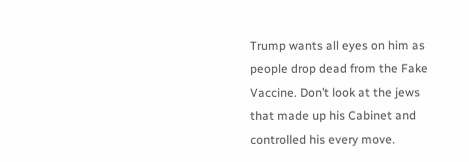Trump wants all eyes on him as people drop dead from the Fake Vaccine. Don’t look at the jews that made up his Cabinet and controlled his every move.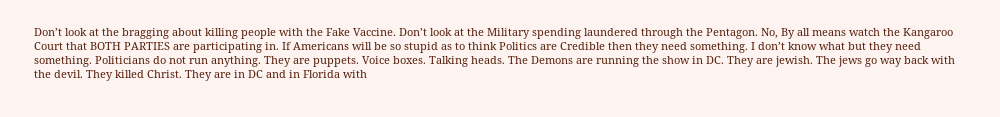Don’t look at the bragging about killing people with the Fake Vaccine. Don’t look at the Military spending laundered through the Pentagon. No, By all means watch the Kangaroo Court that BOTH PARTIES are participating in. If Americans will be so stupid as to think Politics are Credible then they need something. I don’t know what but they need something. Politicians do not run anything. They are puppets. Voice boxes. Talking heads. The Demons are running the show in DC. They are jewish. The jews go way back with the devil. They killed Christ. They are in DC and in Florida with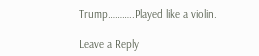Trump………..Played like a violin.

Leave a Reply